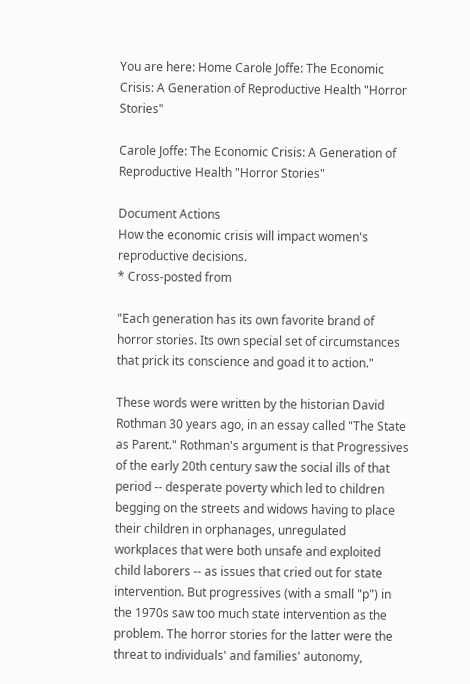You are here: Home Carole Joffe: The Economic Crisis: A Generation of Reproductive Health "Horror Stories"

Carole Joffe: The Economic Crisis: A Generation of Reproductive Health "Horror Stories"

Document Actions
How the economic crisis will impact women's reproductive decisions.
* Cross-posted from

"Each generation has its own favorite brand of horror stories. Its own special set of circumstances that prick its conscience and goad it to action."

These words were written by the historian David Rothman 30 years ago, in an essay called "The State as Parent." Rothman's argument is that Progressives of the early 20th century saw the social ills of that period -- desperate poverty which led to children begging on the streets and widows having to place their children in orphanages, unregulated workplaces that were both unsafe and exploited child laborers -- as issues that cried out for state intervention. But progressives (with a small "p") in the 1970s saw too much state intervention as the problem. The horror stories for the latter were the threat to individuals' and families' autonomy,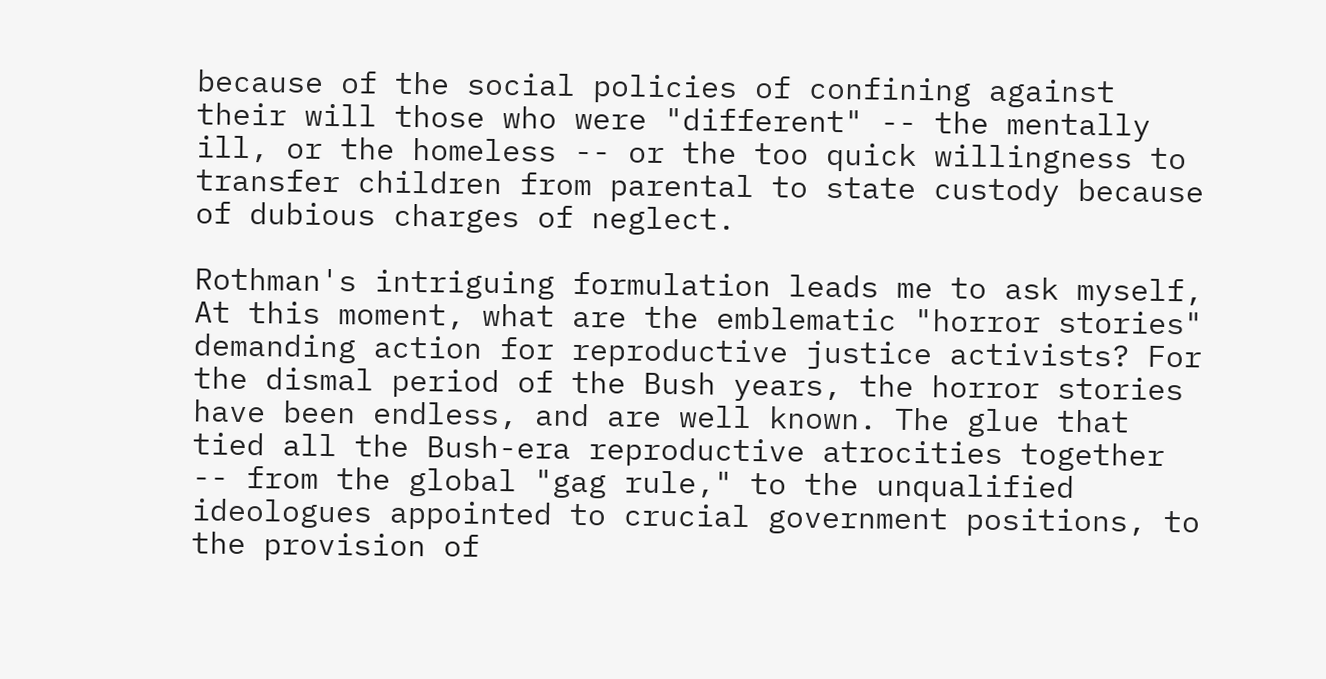because of the social policies of confining against their will those who were "different" -- the mentally ill, or the homeless -- or the too quick willingness to transfer children from parental to state custody because of dubious charges of neglect.

Rothman's intriguing formulation leads me to ask myself, At this moment, what are the emblematic "horror stories" demanding action for reproductive justice activists? For the dismal period of the Bush years, the horror stories have been endless, and are well known. The glue that tied all the Bush-era reproductive atrocities together -- from the global "gag rule," to the unqualified ideologues appointed to crucial government positions, to the provision of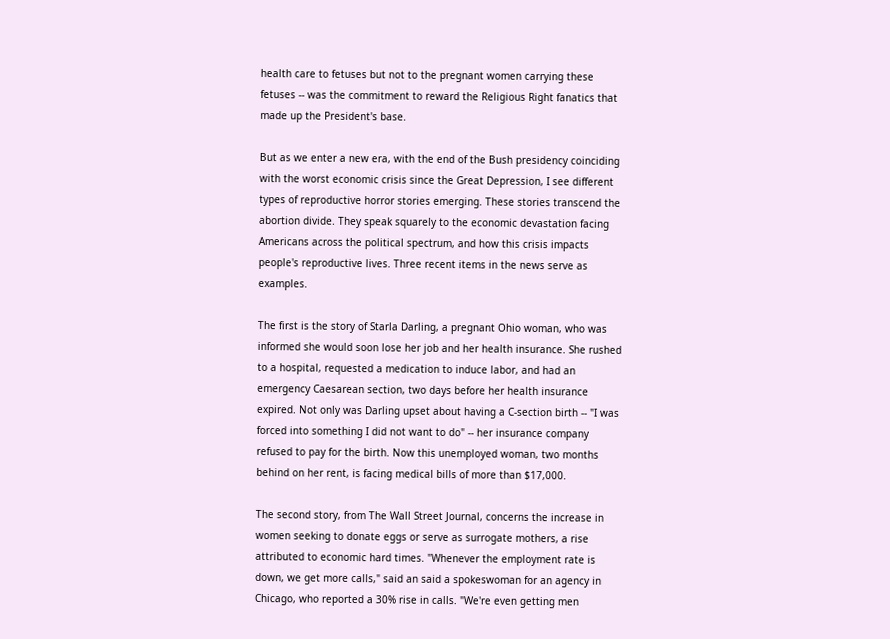health care to fetuses but not to the pregnant women carrying these fetuses -- was the commitment to reward the Religious Right fanatics that made up the President's base.

But as we enter a new era, with the end of the Bush presidency coinciding with the worst economic crisis since the Great Depression, I see different types of reproductive horror stories emerging. These stories transcend the abortion divide. They speak squarely to the economic devastation facing Americans across the political spectrum, and how this crisis impacts people's reproductive lives. Three recent items in the news serve as examples.

The first is the story of Starla Darling, a pregnant Ohio woman, who was informed she would soon lose her job and her health insurance. She rushed to a hospital, requested a medication to induce labor, and had an emergency Caesarean section, two days before her health insurance expired. Not only was Darling upset about having a C-section birth -- "I was forced into something I did not want to do" -- her insurance company refused to pay for the birth. Now this unemployed woman, two months behind on her rent, is facing medical bills of more than $17,000.

The second story, from The Wall Street Journal, concerns the increase in women seeking to donate eggs or serve as surrogate mothers, a rise attributed to economic hard times. "Whenever the employment rate is down, we get more calls," said an said a spokeswoman for an agency in Chicago, who reported a 30% rise in calls. "We're even getting men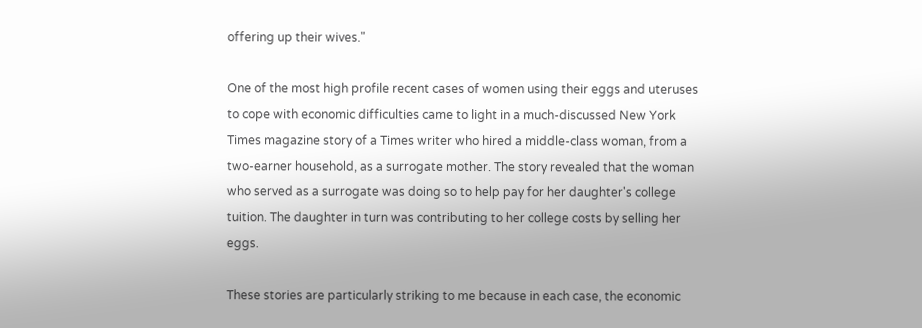offering up their wives."

One of the most high profile recent cases of women using their eggs and uteruses to cope with economic difficulties came to light in a much-discussed New York Times magazine story of a Times writer who hired a middle-class woman, from a two-earner household, as a surrogate mother. The story revealed that the woman who served as a surrogate was doing so to help pay for her daughter's college tuition. The daughter in turn was contributing to her college costs by selling her eggs.

These stories are particularly striking to me because in each case, the economic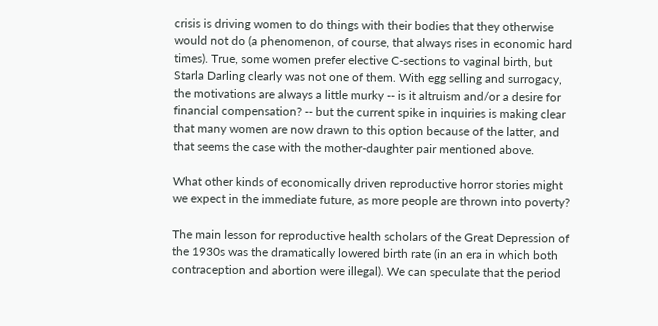crisis is driving women to do things with their bodies that they otherwise would not do (a phenomenon, of course, that always rises in economic hard times). True, some women prefer elective C-sections to vaginal birth, but Starla Darling clearly was not one of them. With egg selling and surrogacy, the motivations are always a little murky -- is it altruism and/or a desire for financial compensation? -- but the current spike in inquiries is making clear that many women are now drawn to this option because of the latter, and that seems the case with the mother-daughter pair mentioned above.

What other kinds of economically driven reproductive horror stories might we expect in the immediate future, as more people are thrown into poverty?

The main lesson for reproductive health scholars of the Great Depression of the 1930s was the dramatically lowered birth rate (in an era in which both contraception and abortion were illegal). We can speculate that the period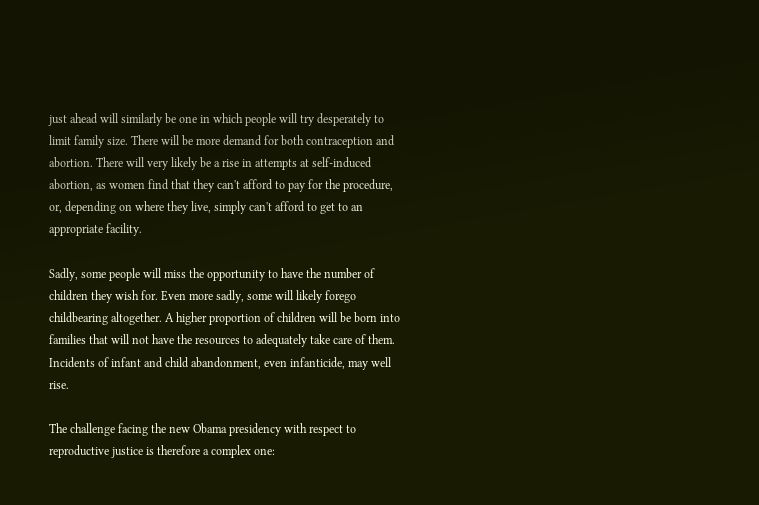just ahead will similarly be one in which people will try desperately to limit family size. There will be more demand for both contraception and abortion. There will very likely be a rise in attempts at self-induced abortion, as women find that they can't afford to pay for the procedure, or, depending on where they live, simply can't afford to get to an appropriate facility.

Sadly, some people will miss the opportunity to have the number of children they wish for. Even more sadly, some will likely forego childbearing altogether. A higher proportion of children will be born into families that will not have the resources to adequately take care of them. Incidents of infant and child abandonment, even infanticide, may well rise.

The challenge facing the new Obama presidency with respect to reproductive justice is therefore a complex one: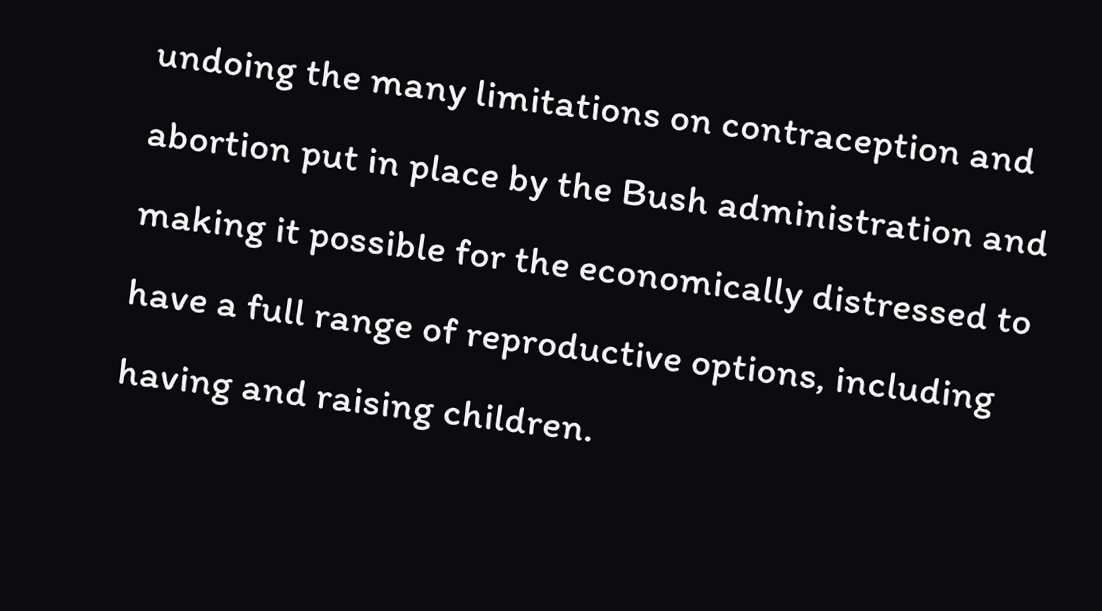undoing the many limitations on contraception and abortion put in place by the Bush administration and making it possible for the economically distressed to have a full range of reproductive options, including having and raising children.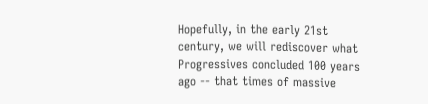Hopefully, in the early 21st century, we will rediscover what Progressives concluded 100 years ago -- that times of massive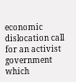economic dislocation call for an activist government which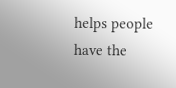helps people have the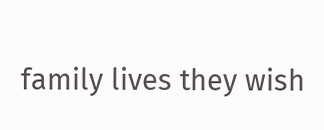family lives they wish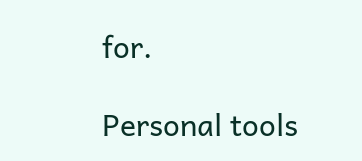for.

Personal tools